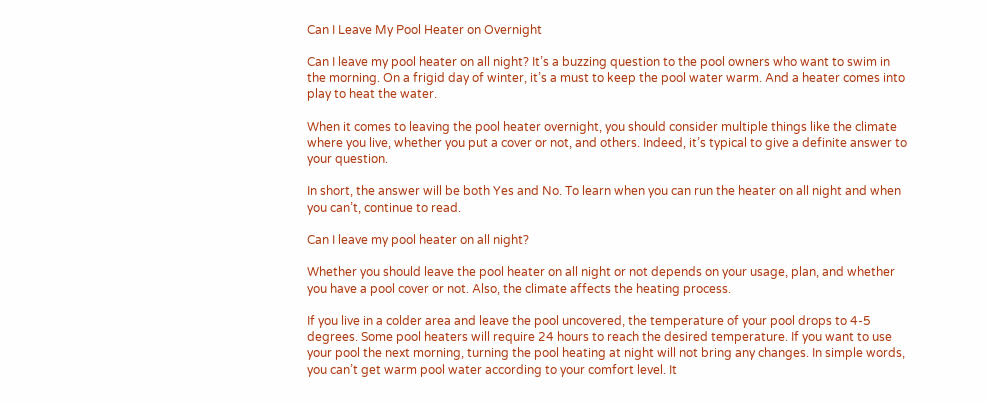Can I Leave My Pool Heater on Overnight

Can I leave my pool heater on all night? It’s a buzzing question to the pool owners who want to swim in the morning. On a frigid day of winter, it’s a must to keep the pool water warm. And a heater comes into play to heat the water.

When it comes to leaving the pool heater overnight, you should consider multiple things like the climate where you live, whether you put a cover or not, and others. Indeed, it’s typical to give a definite answer to your question.

In short, the answer will be both Yes and No. To learn when you can run the heater on all night and when you can’t, continue to read.

Can I leave my pool heater on all night?

Whether you should leave the pool heater on all night or not depends on your usage, plan, and whether you have a pool cover or not. Also, the climate affects the heating process.

If you live in a colder area and leave the pool uncovered, the temperature of your pool drops to 4-5 degrees. Some pool heaters will require 24 hours to reach the desired temperature. If you want to use your pool the next morning, turning the pool heating at night will not bring any changes. In simple words, you can’t get warm pool water according to your comfort level. It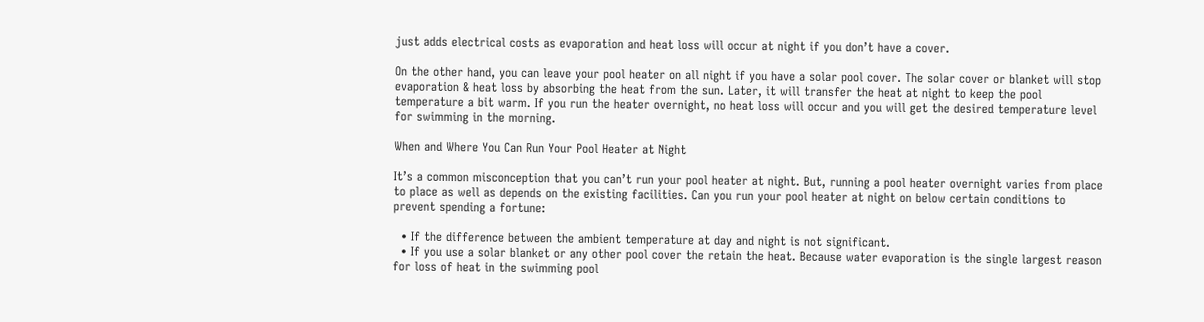just adds electrical costs as evaporation and heat loss will occur at night if you don’t have a cover.

On the other hand, you can leave your pool heater on all night if you have a solar pool cover. The solar cover or blanket will stop evaporation & heat loss by absorbing the heat from the sun. Later, it will transfer the heat at night to keep the pool temperature a bit warm. If you run the heater overnight, no heat loss will occur and you will get the desired temperature level for swimming in the morning.

When and Where You Can Run Your Pool Heater at Night

It’s a common misconception that you can’t run your pool heater at night. But, running a pool heater overnight varies from place to place as well as depends on the existing facilities. Can you run your pool heater at night on below certain conditions to prevent spending a fortune:

  • If the difference between the ambient temperature at day and night is not significant.
  • If you use a solar blanket or any other pool cover the retain the heat. Because water evaporation is the single largest reason for loss of heat in the swimming pool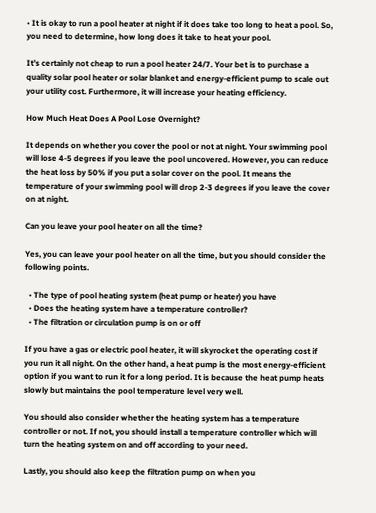• It is okay to run a pool heater at night if it does take too long to heat a pool. So, you need to determine, how long does it take to heat your pool.

It’s certainly not cheap to run a pool heater 24/7. Your bet is to purchase a quality solar pool heater or solar blanket and energy-efficient pump to scale out your utility cost. Furthermore, it will increase your heating efficiency.

How Much Heat Does A Pool Lose Overnight?

It depends on whether you cover the pool or not at night. Your swimming pool will lose 4-5 degrees if you leave the pool uncovered. However, you can reduce the heat loss by 50% if you put a solar cover on the pool. It means the temperature of your swimming pool will drop 2-3 degrees if you leave the cover on at night.

Can you leave your pool heater on all the time?

Yes, you can leave your pool heater on all the time, but you should consider the following points.

  • The type of pool heating system (heat pump or heater) you have
  • Does the heating system have a temperature controller?
  • The filtration or circulation pump is on or off

If you have a gas or electric pool heater, it will skyrocket the operating cost if you run it all night. On the other hand, a heat pump is the most energy-efficient option if you want to run it for a long period. It is because the heat pump heats slowly but maintains the pool temperature level very well.

You should also consider whether the heating system has a temperature controller or not. If not, you should install a temperature controller which will turn the heating system on and off according to your need.

Lastly, you should also keep the filtration pump on when you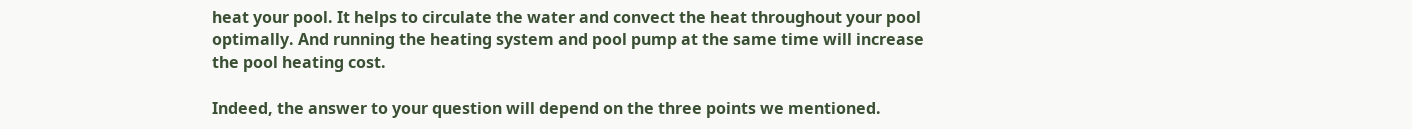heat your pool. It helps to circulate the water and convect the heat throughout your pool optimally. And running the heating system and pool pump at the same time will increase the pool heating cost.

Indeed, the answer to your question will depend on the three points we mentioned.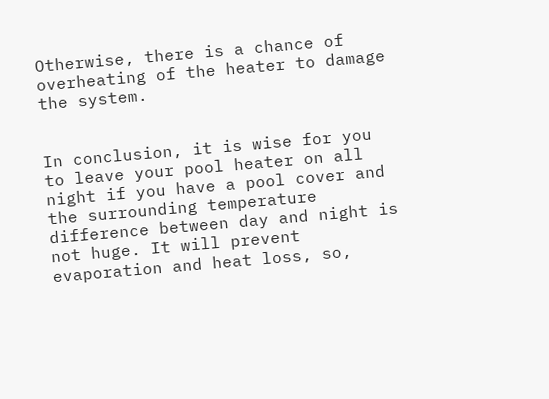Otherwise, there is a chance of overheating of the heater to damage the system.


In conclusion, it is wise for you to leave your pool heater on all night if you have a pool cover and the surrounding temperature difference between day and night is not huge. It will prevent evaporation and heat loss, so,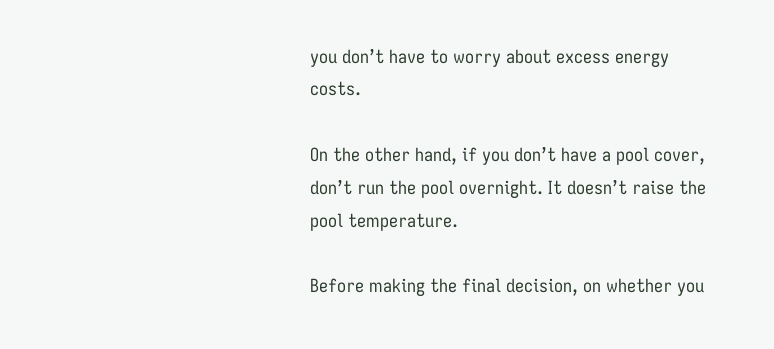you don’t have to worry about excess energy costs.

On the other hand, if you don’t have a pool cover, don’t run the pool overnight. It doesn’t raise the pool temperature.

Before making the final decision, on whether you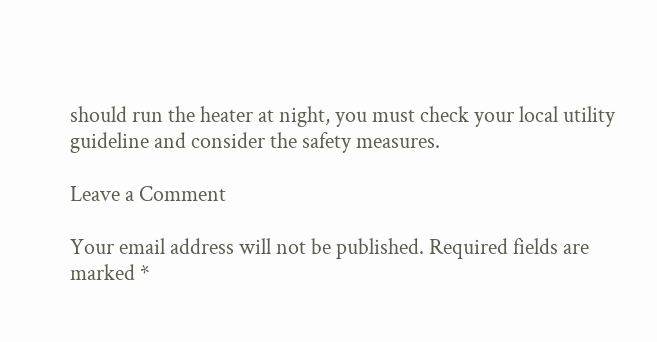should run the heater at night, you must check your local utility guideline and consider the safety measures.

Leave a Comment

Your email address will not be published. Required fields are marked *